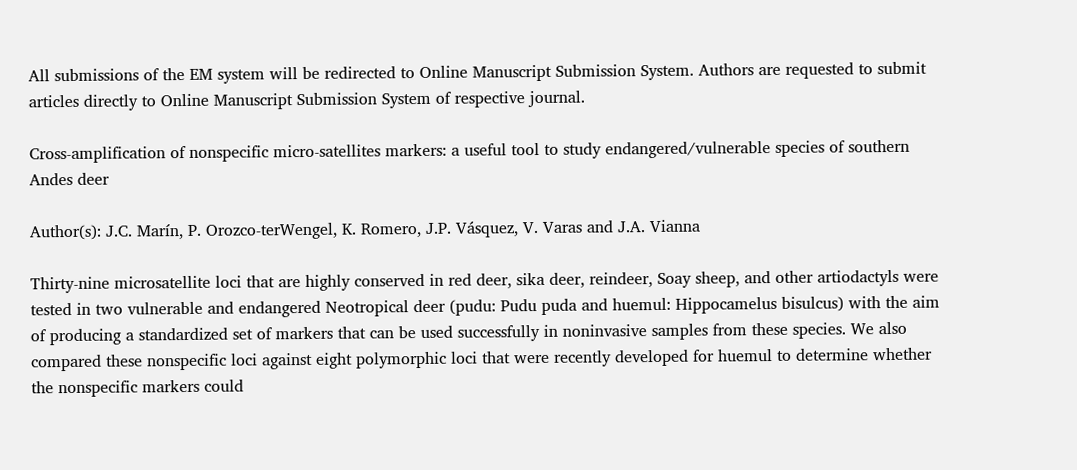All submissions of the EM system will be redirected to Online Manuscript Submission System. Authors are requested to submit articles directly to Online Manuscript Submission System of respective journal.

Cross-amplification of nonspecific micro-satellites markers: a useful tool to study endangered/vulnerable species of southern Andes deer

Author(s): J.C. Marín, P. Orozco-terWengel, K. Romero, J.P. Vásquez, V. Varas and J.A. Vianna

Thirty-nine microsatellite loci that are highly conserved in red deer, sika deer, reindeer, Soay sheep, and other artiodactyls were tested in two vulnerable and endangered Neotropical deer (pudu: Pudu puda and huemul: Hippocamelus bisulcus) with the aim of producing a standardized set of markers that can be used successfully in noninvasive samples from these species. We also compared these nonspecific loci against eight polymorphic loci that were recently developed for huemul to determine whether the nonspecific markers could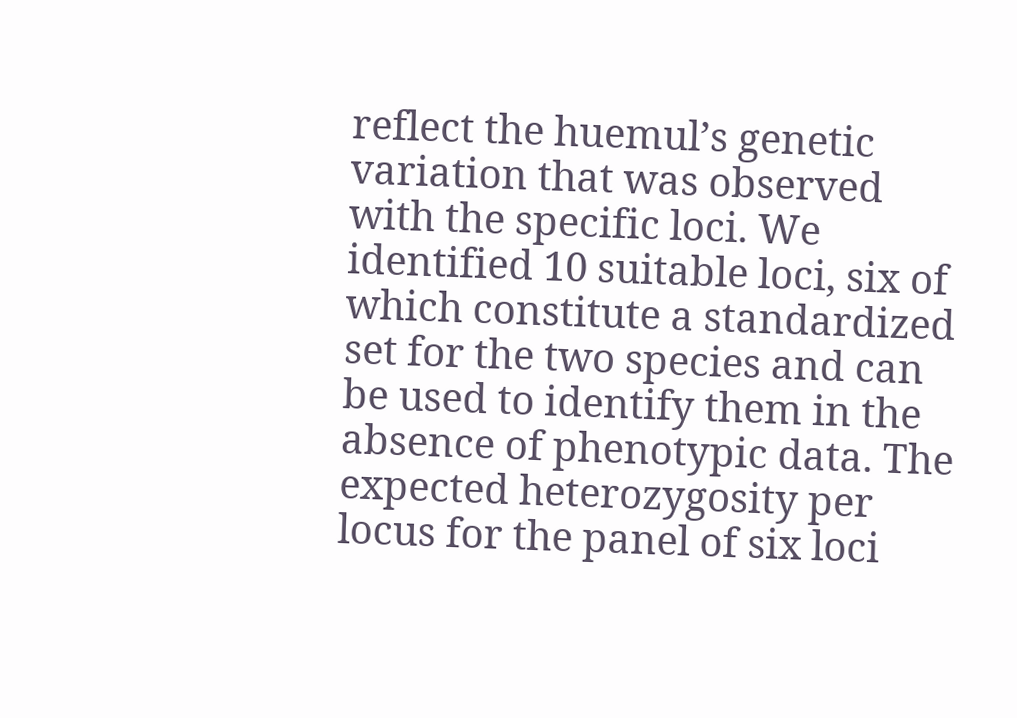reflect the huemul’s genetic variation that was observed with the specific loci. We identified 10 suitable loci, six of which constitute a standardized set for the two species and can be used to identify them in the absence of phenotypic data. The expected heterozygosity per locus for the panel of six loci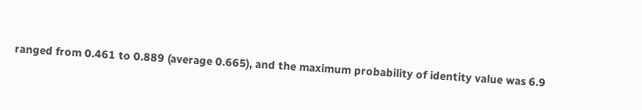ranged from 0.461 to 0.889 (average 0.665), and the maximum probability of identity value was 6.9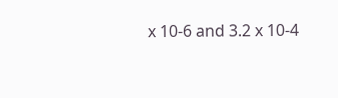x 10-6 and 3.2 x 10-4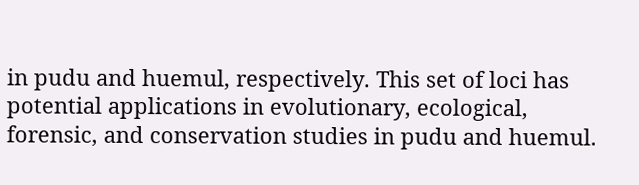in pudu and huemul, respectively. This set of loci has potential applications in evolutionary, ecological, forensic, and conservation studies in pudu and huemul.